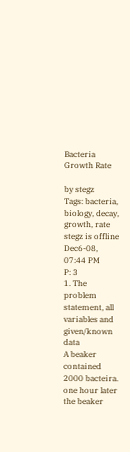Bacteria Growth Rate

by stegz
Tags: bacteria, biology, decay, growth, rate
stegz is offline
Dec6-08, 07:44 PM
P: 3
1. The problem statement, all variables and given/known data
A beaker contained 2000 bacteira. one hour later the beaker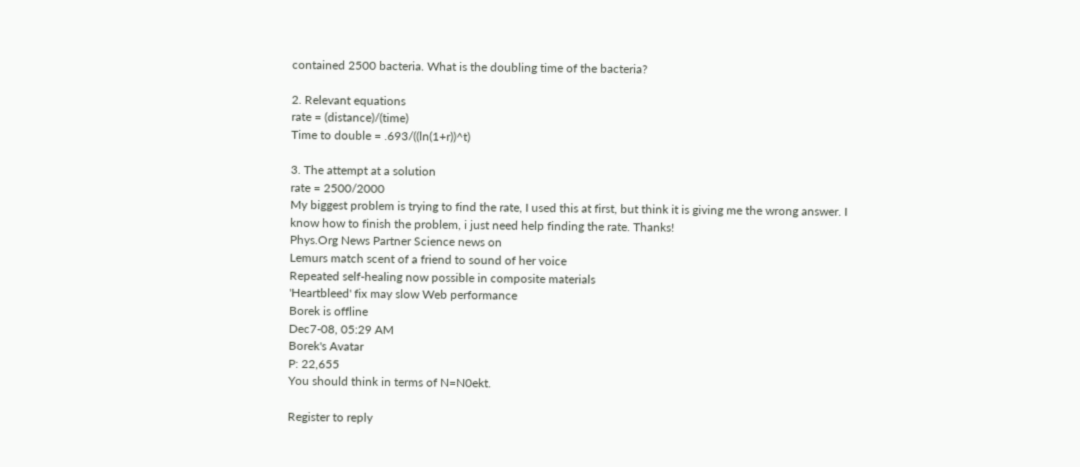contained 2500 bacteria. What is the doubling time of the bacteria?

2. Relevant equations
rate = (distance)/(time)
Time to double = .693/((ln(1+r))^t)

3. The attempt at a solution
rate = 2500/2000
My biggest problem is trying to find the rate, I used this at first, but think it is giving me the wrong answer. I know how to finish the problem, i just need help finding the rate. Thanks!
Phys.Org News Partner Science news on
Lemurs match scent of a friend to sound of her voice
Repeated self-healing now possible in composite materials
'Heartbleed' fix may slow Web performance
Borek is offline
Dec7-08, 05:29 AM
Borek's Avatar
P: 22,655
You should think in terms of N=N0ekt.

Register to reply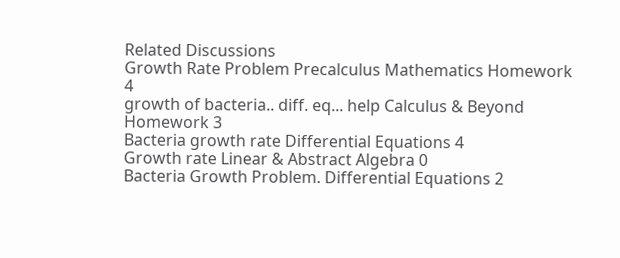Related Discussions
Growth Rate Problem Precalculus Mathematics Homework 4
growth of bacteria.. diff. eq... help Calculus & Beyond Homework 3
Bacteria growth rate Differential Equations 4
Growth rate Linear & Abstract Algebra 0
Bacteria Growth Problem. Differential Equations 2